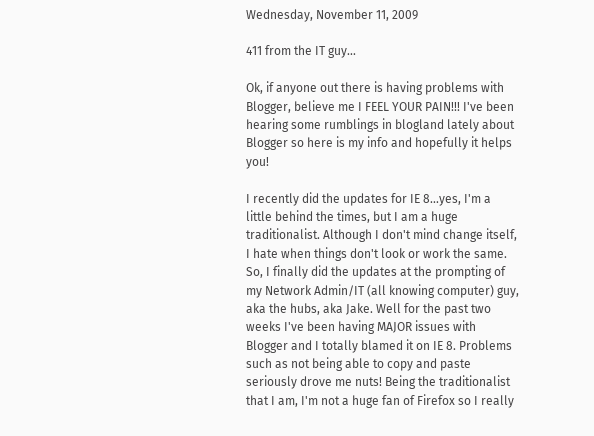Wednesday, November 11, 2009

411 from the IT guy...

Ok, if anyone out there is having problems with Blogger, believe me I FEEL YOUR PAIN!!! I've been hearing some rumblings in blogland lately about Blogger so here is my info and hopefully it helps you!

I recently did the updates for IE 8...yes, I'm a little behind the times, but I am a huge traditionalist. Although I don't mind change itself, I hate when things don't look or work the same. So, I finally did the updates at the prompting of my Network Admin/IT (all knowing computer) guy, aka the hubs, aka Jake. Well for the past two weeks I've been having MAJOR issues with Blogger and I totally blamed it on IE 8. Problems such as not being able to copy and paste seriously drove me nuts! Being the traditionalist that I am, I'm not a huge fan of Firefox so I really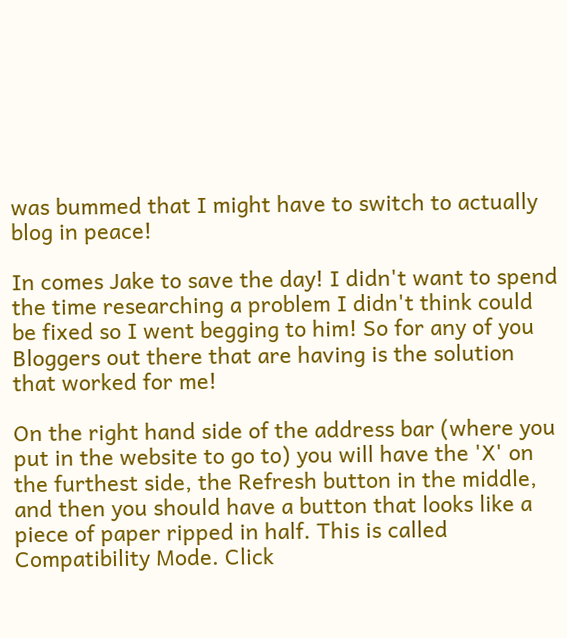was bummed that I might have to switch to actually blog in peace!

In comes Jake to save the day! I didn't want to spend the time researching a problem I didn't think could be fixed so I went begging to him! So for any of you Bloggers out there that are having is the solution that worked for me!

On the right hand side of the address bar (where you put in the website to go to) you will have the 'X' on the furthest side, the Refresh button in the middle, and then you should have a button that looks like a piece of paper ripped in half. This is called Compatibility Mode. Click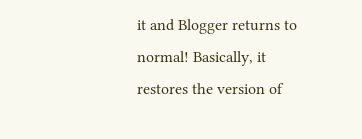it and Blogger returns to normal! Basically, it restores the version of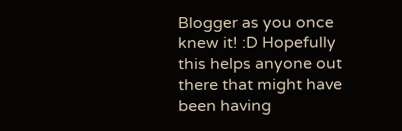Blogger as you once knew it! :D Hopefully this helps anyone out there that might have been having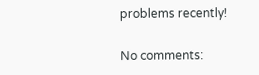problems recently!

No comments: